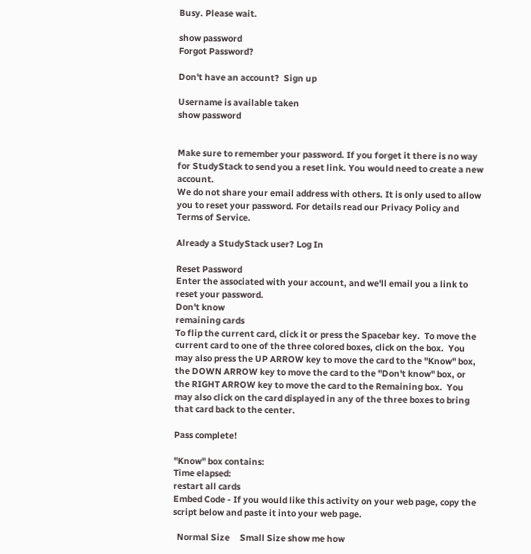Busy. Please wait.

show password
Forgot Password?

Don't have an account?  Sign up

Username is available taken
show password


Make sure to remember your password. If you forget it there is no way for StudyStack to send you a reset link. You would need to create a new account.
We do not share your email address with others. It is only used to allow you to reset your password. For details read our Privacy Policy and Terms of Service.

Already a StudyStack user? Log In

Reset Password
Enter the associated with your account, and we'll email you a link to reset your password.
Don't know
remaining cards
To flip the current card, click it or press the Spacebar key.  To move the current card to one of the three colored boxes, click on the box.  You may also press the UP ARROW key to move the card to the "Know" box, the DOWN ARROW key to move the card to the "Don't know" box, or the RIGHT ARROW key to move the card to the Remaining box.  You may also click on the card displayed in any of the three boxes to bring that card back to the center.

Pass complete!

"Know" box contains:
Time elapsed:
restart all cards
Embed Code - If you would like this activity on your web page, copy the script below and paste it into your web page.

  Normal Size     Small Size show me how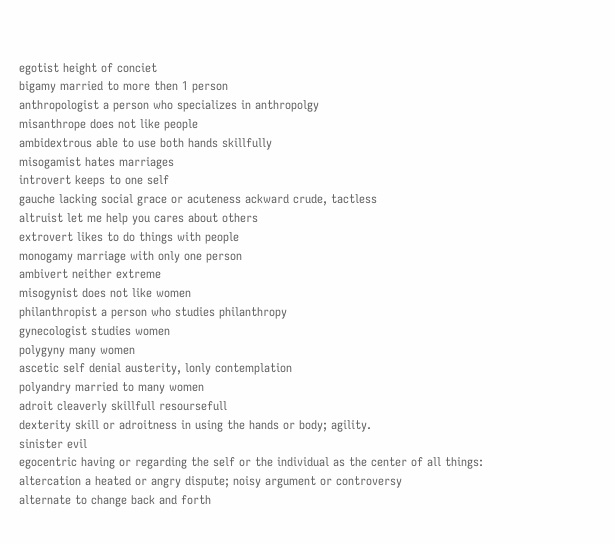egotist height of conciet
bigamy married to more then 1 person
anthropologist a person who specializes in anthropolgy
misanthrope does not like people
ambidextrous able to use both hands skillfully
misogamist hates marriages
introvert keeps to one self
gauche lacking social grace or acuteness ackward crude, tactless
altruist let me help you cares about others
extrovert likes to do things with people
monogamy marriage with only one person
ambivert neither extreme
misogynist does not like women
philanthropist a person who studies philanthropy
gynecologist studies women
polygyny many women
ascetic self denial austerity, lonly contemplation
polyandry married to many women
adroit cleaverly skillfull resoursefull
dexterity skill or adroitness in using the hands or body; agility.
sinister evil
egocentric having or regarding the self or the individual as the center of all things:
altercation a heated or angry dispute; noisy argument or controversy
alternate to change back and forth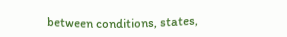between conditions, states,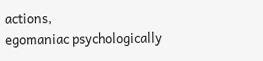actions,
egomaniac psychologically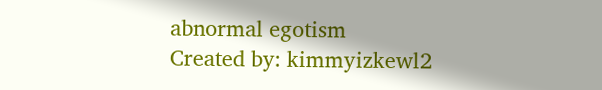abnormal egotism
Created by: kimmyizkewl2